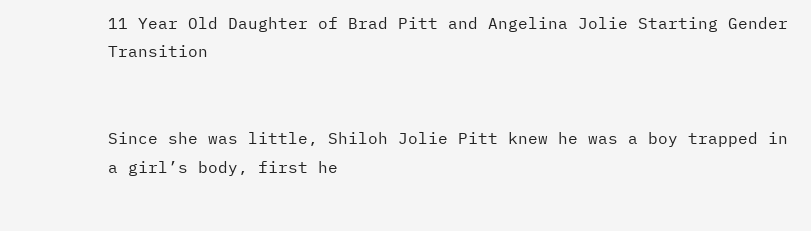11 Year Old Daughter of Brad Pitt and Angelina Jolie Starting Gender Transition


Since she was little, Shiloh Jolie Pitt knew he was a boy trapped in a girl’s body, first he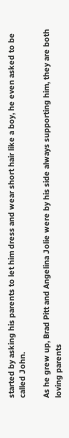started by asking his parents to let him dress and wear short hair like a boy, he even asked to be called John.

As he grew up, Brad Pitt and Angelina Jolie were by his side always supporting him, they are both loving parents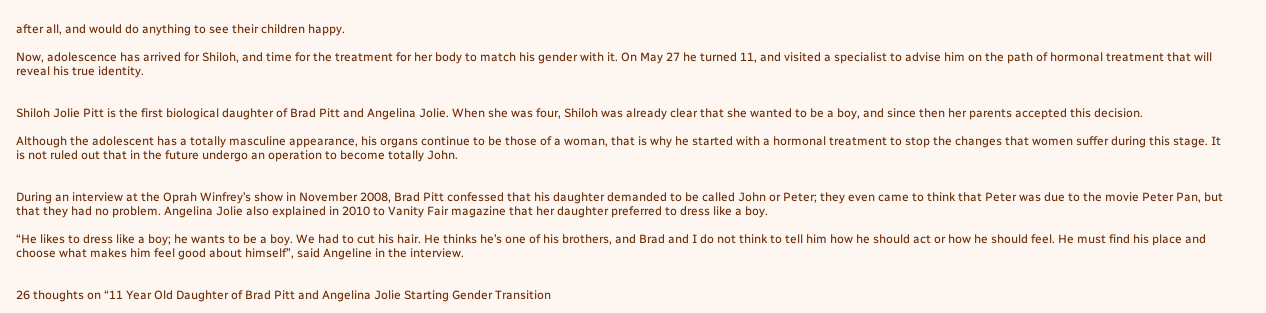after all, and would do anything to see their children happy.

Now, adolescence has arrived for Shiloh, and time for the treatment for her body to match his gender with it. On May 27 he turned 11, and visited a specialist to advise him on the path of hormonal treatment that will reveal his true identity.


Shiloh Jolie Pitt is the first biological daughter of Brad Pitt and Angelina Jolie. When she was four, Shiloh was already clear that she wanted to be a boy, and since then her parents accepted this decision.

Although the adolescent has a totally masculine appearance, his organs continue to be those of a woman, that is why he started with a hormonal treatment to stop the changes that women suffer during this stage. It is not ruled out that in the future undergo an operation to become totally John.


During an interview at the Oprah Winfrey’s show in November 2008, Brad Pitt confessed that his daughter demanded to be called John or Peter; they even came to think that Peter was due to the movie Peter Pan, but that they had no problem. Angelina Jolie also explained in 2010 to Vanity Fair magazine that her daughter preferred to dress like a boy.

“He likes to dress like a boy; he wants to be a boy. We had to cut his hair. He thinks he’s one of his brothers, and Brad and I do not think to tell him how he should act or how he should feel. He must find his place and choose what makes him feel good about himself”, said Angeline in the interview.


26 thoughts on “11 Year Old Daughter of Brad Pitt and Angelina Jolie Starting Gender Transition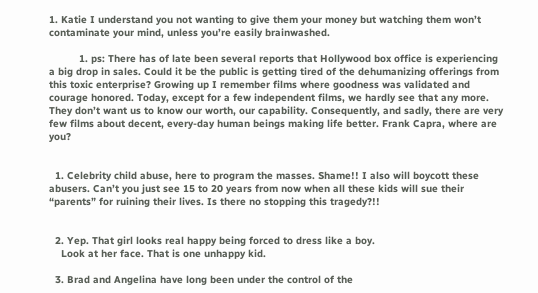1. Katie I understand you not wanting to give them your money but watching them won’t contaminate your mind, unless you’re easily brainwashed.

          1. ps: There has of late been several reports that Hollywood box office is experiencing a big drop in sales. Could it be the public is getting tired of the dehumanizing offerings from this toxic enterprise? Growing up I remember films where goodness was validated and courage honored. Today, except for a few independent films, we hardly see that any more. They don’t want us to know our worth, our capability. Consequently, and sadly, there are very few films about decent, every-day human beings making life better. Frank Capra, where are you?


  1. Celebrity child abuse, here to program the masses. Shame!! I also will boycott these abusers. Can’t you just see 15 to 20 years from now when all these kids will sue their “parents” for ruining their lives. Is there no stopping this tragedy?!!


  2. Yep. That girl looks real happy being forced to dress like a boy.
    Look at her face. That is one unhappy kid.

  3. Brad and Angelina have long been under the control of the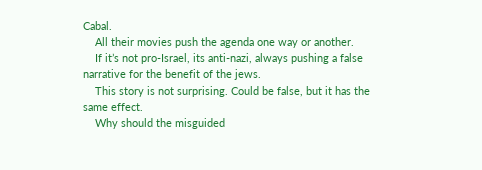Cabal.
    All their movies push the agenda one way or another.
    If it’s not pro-Israel, its anti-nazi, always pushing a false narrative for the benefit of the jews.
    This story is not surprising. Could be false, but it has the same effect.
    Why should the misguided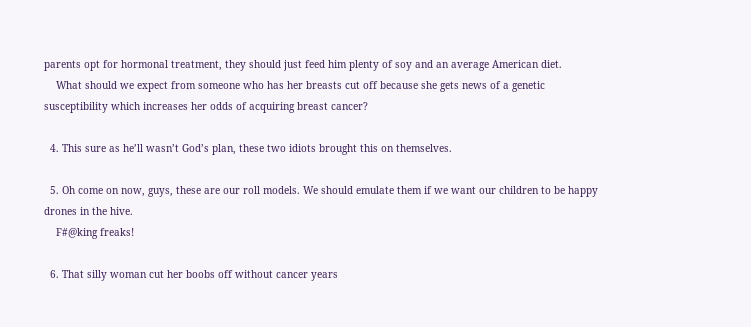parents opt for hormonal treatment, they should just feed him plenty of soy and an average American diet.
    What should we expect from someone who has her breasts cut off because she gets news of a genetic susceptibility which increases her odds of acquiring breast cancer?

  4. This sure as he’ll wasn’t God’s plan, these two idiots brought this on themselves.

  5. Oh come on now, guys, these are our roll models. We should emulate them if we want our children to be happy drones in the hive.
    F#@king freaks!

  6. That silly woman cut her boobs off without cancer years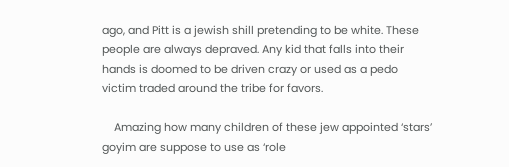ago, and Pitt is a jewish shill pretending to be white. These people are always depraved. Any kid that falls into their hands is doomed to be driven crazy or used as a pedo victim traded around the tribe for favors.

    Amazing how many children of these jew appointed ‘stars’ goyim are suppose to use as ‘role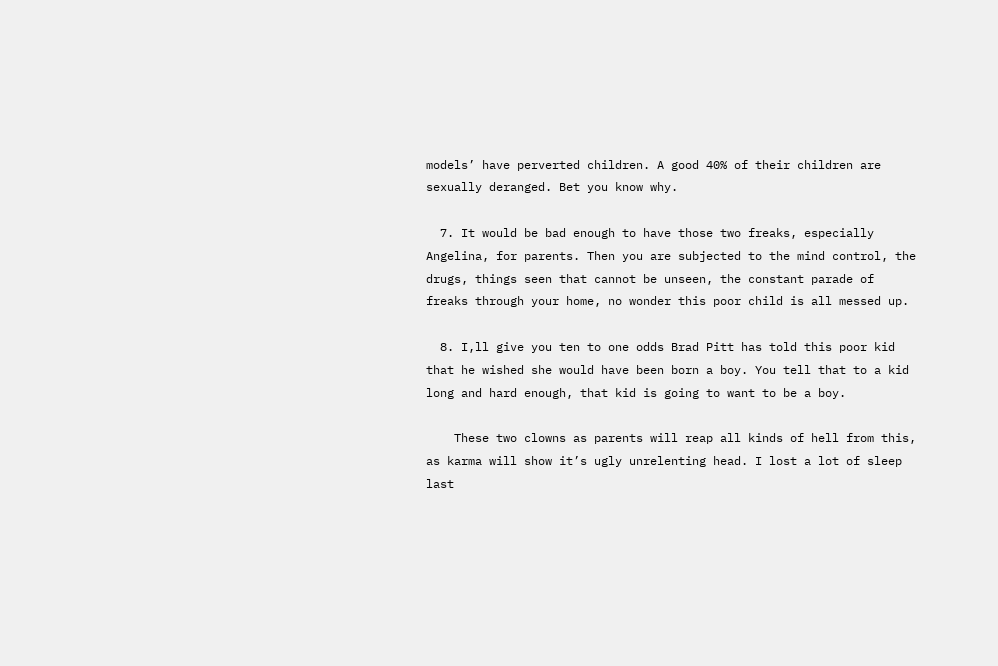models’ have perverted children. A good 40% of their children are sexually deranged. Bet you know why.

  7. It would be bad enough to have those two freaks, especially Angelina, for parents. Then you are subjected to the mind control, the drugs, things seen that cannot be unseen, the constant parade of freaks through your home, no wonder this poor child is all messed up.

  8. I,ll give you ten to one odds Brad Pitt has told this poor kid that he wished she would have been born a boy. You tell that to a kid long and hard enough, that kid is going to want to be a boy.

    These two clowns as parents will reap all kinds of hell from this, as karma will show it’s ugly unrelenting head. I lost a lot of sleep last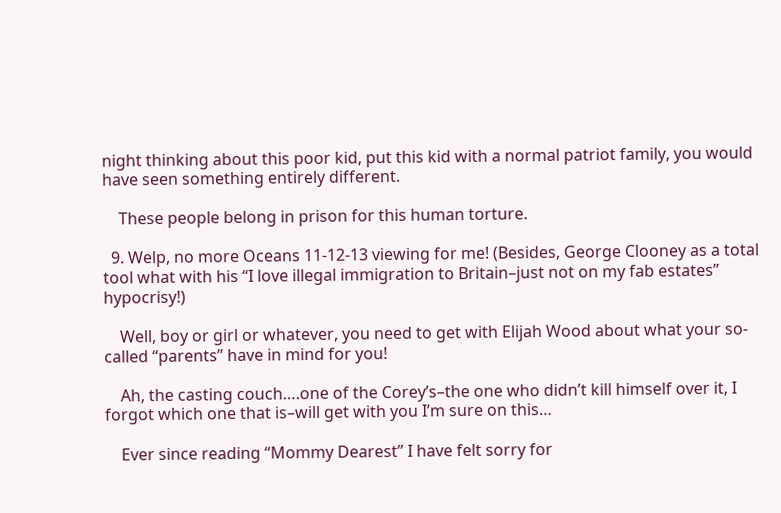night thinking about this poor kid, put this kid with a normal patriot family, you would have seen something entirely different.

    These people belong in prison for this human torture.

  9. Welp, no more Oceans 11-12-13 viewing for me! (Besides, George Clooney as a total tool what with his “I love illegal immigration to Britain–just not on my fab estates” hypocrisy!)

    Well, boy or girl or whatever, you need to get with Elijah Wood about what your so-called “parents” have in mind for you!

    Ah, the casting couch….one of the Corey’s–the one who didn’t kill himself over it, I forgot which one that is–will get with you I’m sure on this…

    Ever since reading “Mommy Dearest” I have felt sorry for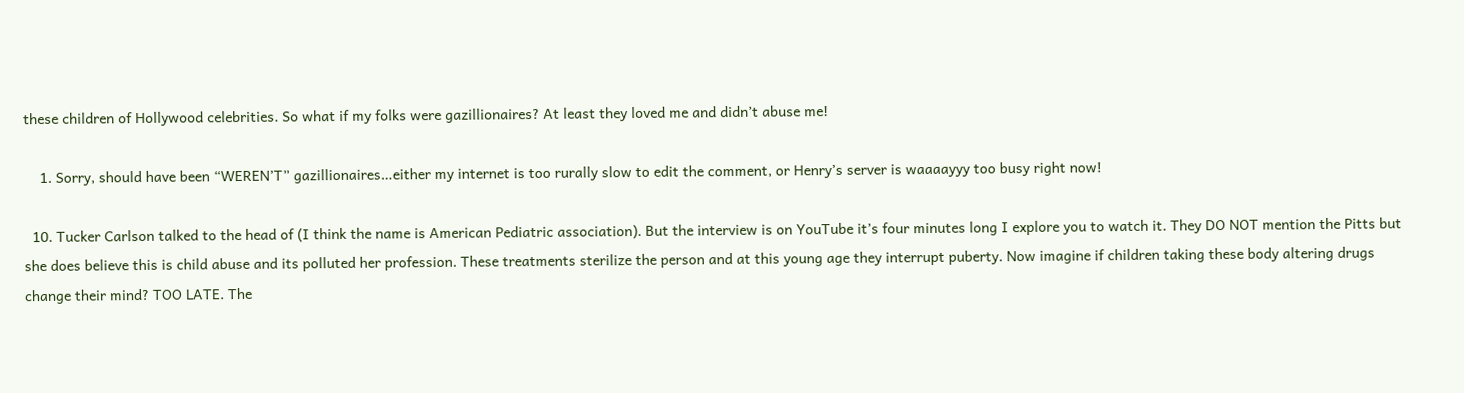these children of Hollywood celebrities. So what if my folks were gazillionaires? At least they loved me and didn’t abuse me!

    1. Sorry, should have been “WEREN’T” gazillionaires…either my internet is too rurally slow to edit the comment, or Henry’s server is waaaayyy too busy right now!

  10. Tucker Carlson talked to the head of (I think the name is American Pediatric association). But the interview is on YouTube it’s four minutes long I explore you to watch it. They DO NOT mention the Pitts but she does believe this is child abuse and its polluted her profession. These treatments sterilize the person and at this young age they interrupt puberty. Now imagine if children taking these body altering drugs change their mind? TOO LATE. The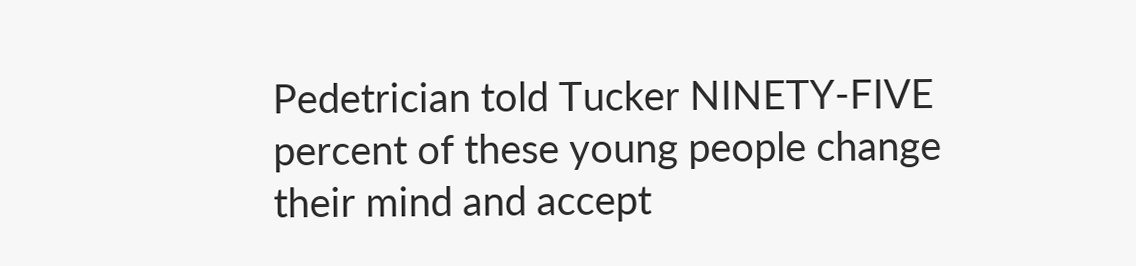Pedetrician told Tucker NINETY-FIVE percent of these young people change their mind and accept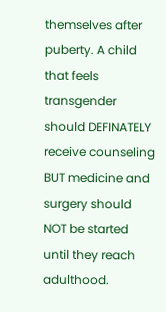themselves after puberty. A child that feels transgender should DEFINATELY receive counseling BUT medicine and surgery should NOT be started until they reach adulthood.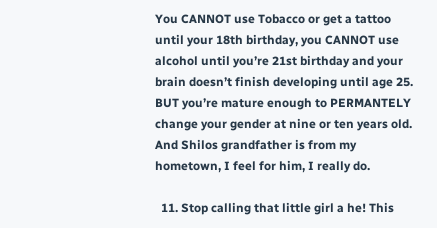You CANNOT use Tobacco or get a tattoo until your 18th birthday, you CANNOT use alcohol until you’re 21st birthday and your brain doesn’t finish developing until age 25. BUT you’re mature enough to PERMANTELY change your gender at nine or ten years old. And Shilos grandfather is from my hometown, I feel for him, I really do.

  11. Stop calling that little girl a he! This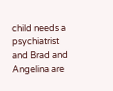child needs a psychiatrist and Brad and Angelina are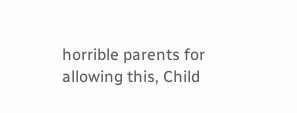horrible parents for allowing this, Child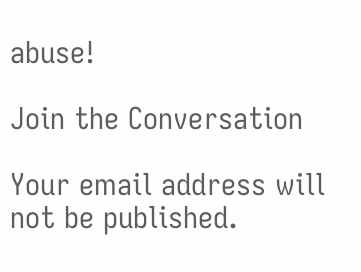abuse!

Join the Conversation

Your email address will not be published.